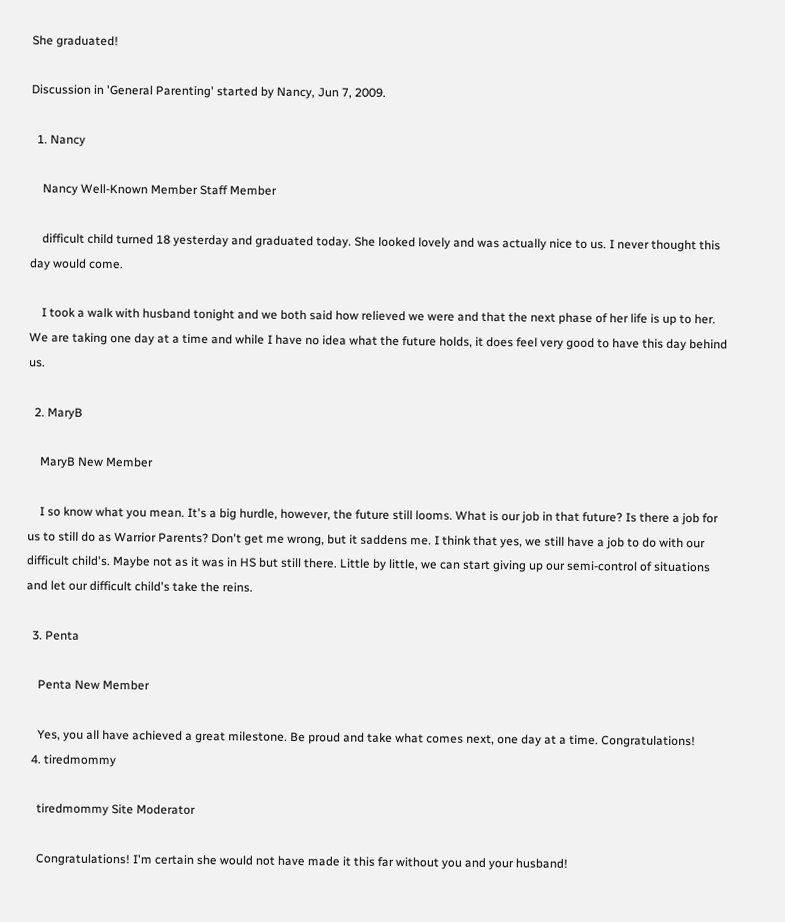She graduated!

Discussion in 'General Parenting' started by Nancy, Jun 7, 2009.

  1. Nancy

    Nancy Well-Known Member Staff Member

    difficult child turned 18 yesterday and graduated today. She looked lovely and was actually nice to us. I never thought this day would come.

    I took a walk with husband tonight and we both said how relieved we were and that the next phase of her life is up to her. We are taking one day at a time and while I have no idea what the future holds, it does feel very good to have this day behind us.

  2. MaryB

    MaryB New Member

    I so know what you mean. It's a big hurdle, however, the future still looms. What is our job in that future? Is there a job for us to still do as Warrior Parents? Don't get me wrong, but it saddens me. I think that yes, we still have a job to do with our difficult child's. Maybe not as it was in HS but still there. Little by little, we can start giving up our semi-control of situations and let our difficult child's take the reins.

  3. Penta

    Penta New Member

    Yes, you all have achieved a great milestone. Be proud and take what comes next, one day at a time. Congratulations!
  4. tiredmommy

    tiredmommy Site Moderator

    Congratulations! I'm certain she would not have made it this far without you and your husband!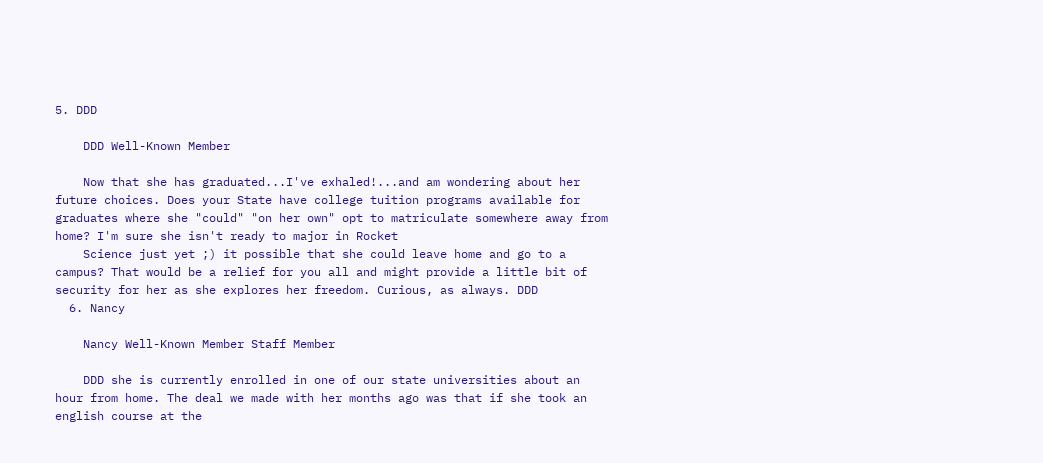5. DDD

    DDD Well-Known Member

    Now that she has graduated...I've exhaled!...and am wondering about her future choices. Does your State have college tuition programs available for graduates where she "could" "on her own" opt to matriculate somewhere away from home? I'm sure she isn't ready to major in Rocket
    Science just yet ;) it possible that she could leave home and go to a campus? That would be a relief for you all and might provide a little bit of security for her as she explores her freedom. Curious, as always. DDD
  6. Nancy

    Nancy Well-Known Member Staff Member

    DDD she is currently enrolled in one of our state universities about an hour from home. The deal we made with her months ago was that if she took an english course at the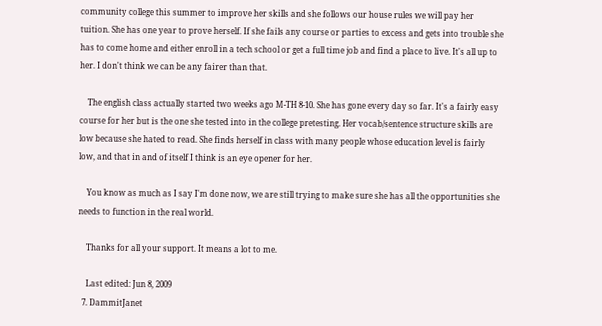community college this summer to improve her skills and she follows our house rules we will pay her tuition. She has one year to prove herself. If she fails any course or parties to excess and gets into trouble she has to come home and either enroll in a tech school or get a full time job and find a place to live. It's all up to her. I don't think we can be any fairer than that.

    The english class actually started two weeks ago M-TH 8-10. She has gone every day so far. It's a fairly easy course for her but is the one she tested into in the college pretesting. Her vocab/sentence structure skills are low because she hated to read. She finds herself in class with many people whose education level is fairly low, and that in and of itself I think is an eye opener for her.

    You know as much as I say I'm done now, we are still trying to make sure she has all the opportunities she needs to function in the real world.

    Thanks for all your support. It means a lot to me.

    Last edited: Jun 8, 2009
  7. DammitJanet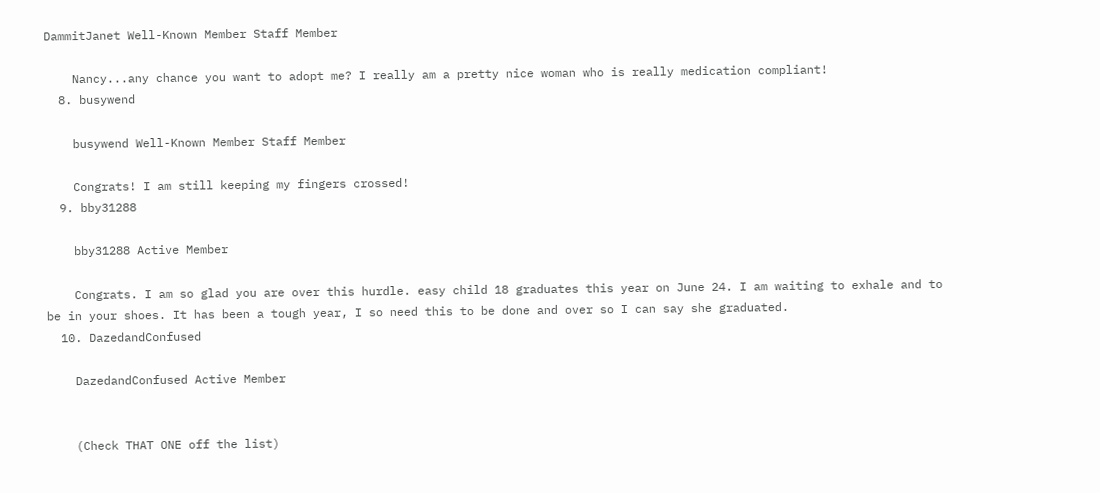DammitJanet Well-Known Member Staff Member

    Nancy...any chance you want to adopt me? I really am a pretty nice woman who is really medication compliant!
  8. busywend

    busywend Well-Known Member Staff Member

    Congrats! I am still keeping my fingers crossed!
  9. bby31288

    bby31288 Active Member

    Congrats. I am so glad you are over this hurdle. easy child 18 graduates this year on June 24. I am waiting to exhale and to be in your shoes. It has been a tough year, I so need this to be done and over so I can say she graduated.
  10. DazedandConfused

    DazedandConfused Active Member


    (Check THAT ONE off the list)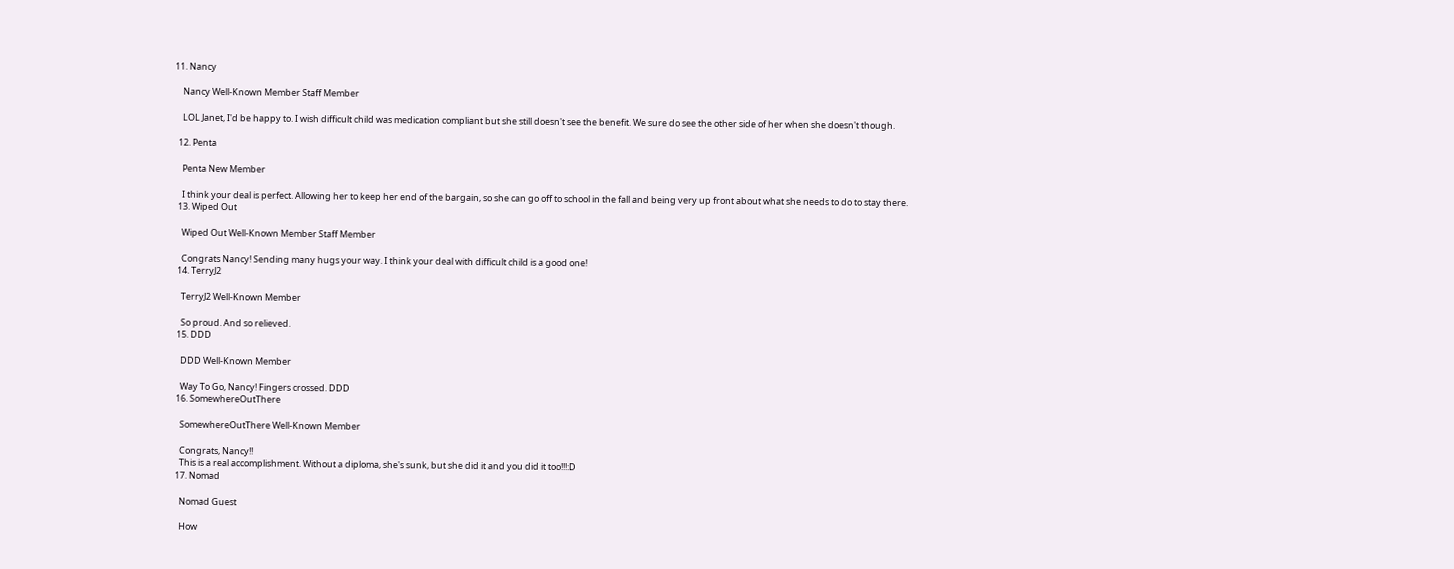11. Nancy

    Nancy Well-Known Member Staff Member

    LOL Janet, I'd be happy to. I wish difficult child was medication compliant but she still doesn't see the benefit. We sure do see the other side of her when she doesn't though.

  12. Penta

    Penta New Member

    I think your deal is perfect. Allowing her to keep her end of the bargain, so she can go off to school in the fall and being very up front about what she needs to do to stay there.
  13. Wiped Out

    Wiped Out Well-Known Member Staff Member

    Congrats Nancy! Sending many hugs your way. I think your deal with difficult child is a good one!
  14. TerryJ2

    TerryJ2 Well-Known Member

    So proud. And so relieved.
  15. DDD

    DDD Well-Known Member

    Way To Go, Nancy! Fingers crossed. DDD
  16. SomewhereOutThere

    SomewhereOutThere Well-Known Member

    Congrats, Nancy!!
    This is a real accomplishment. Without a diploma, she's sunk, but she did it and you did it too!!!:D
  17. Nomad

    Nomad Guest

    How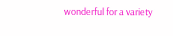wonderful for a variety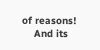of reasons!
    And its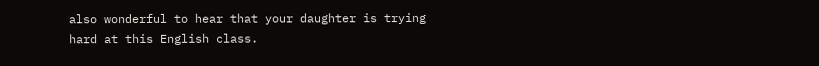also wonderful to hear that your daughter is trying hard at this English class.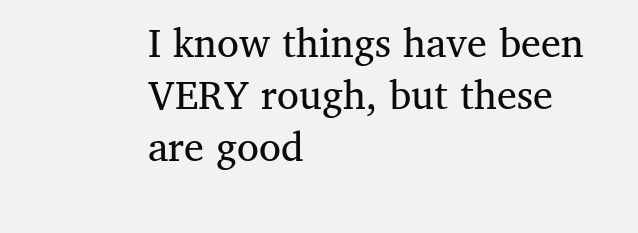I know things have been VERY rough, but these are good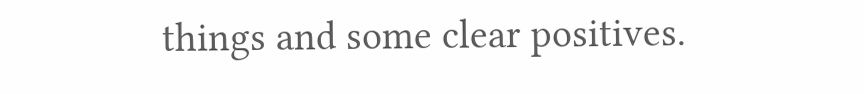things and some clear positives.